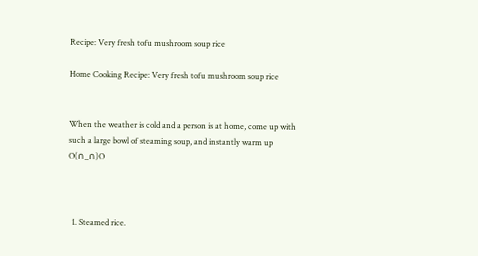Recipe: Very fresh tofu mushroom soup rice

Home Cooking Recipe: Very fresh tofu mushroom soup rice


When the weather is cold and a person is at home, come up with such a large bowl of steaming soup, and instantly warm up O(∩_∩)O



  1. Steamed rice.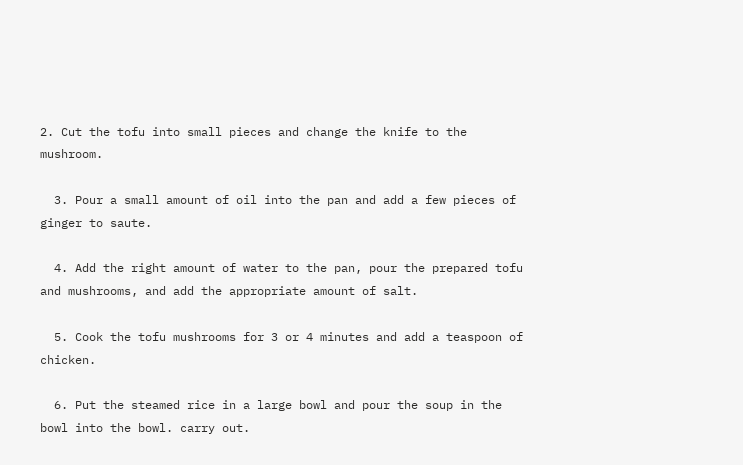2. Cut the tofu into small pieces and change the knife to the mushroom.

  3. Pour a small amount of oil into the pan and add a few pieces of ginger to saute.

  4. Add the right amount of water to the pan, pour the prepared tofu and mushrooms, and add the appropriate amount of salt.

  5. Cook the tofu mushrooms for 3 or 4 minutes and add a teaspoon of chicken.

  6. Put the steamed rice in a large bowl and pour the soup in the bowl into the bowl. carry out.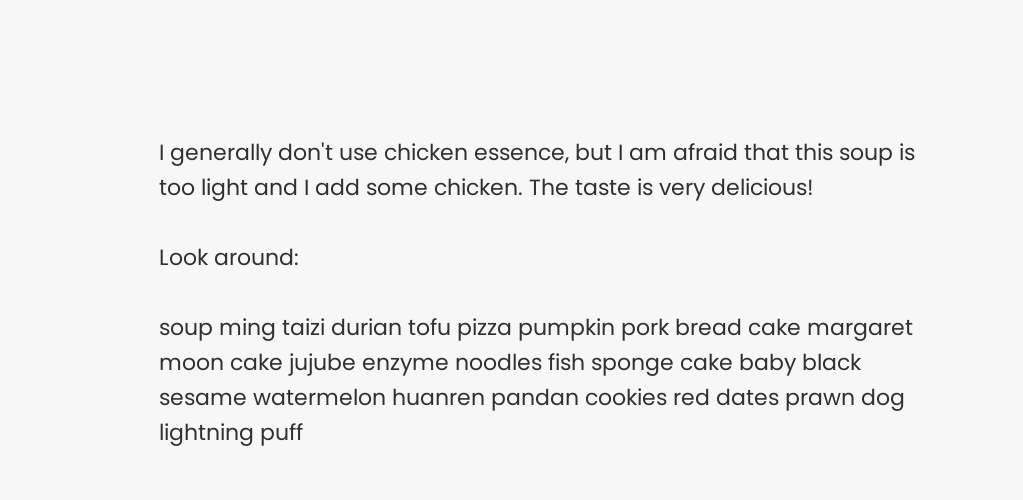I generally don't use chicken essence, but I am afraid that this soup is too light and I add some chicken. The taste is very delicious!

Look around:

soup ming taizi durian tofu pizza pumpkin pork bread cake margaret moon cake jujube enzyme noodles fish sponge cake baby black sesame watermelon huanren pandan cookies red dates prawn dog lightning puff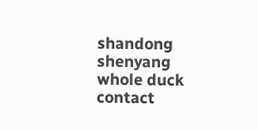shandong shenyang whole duck contact